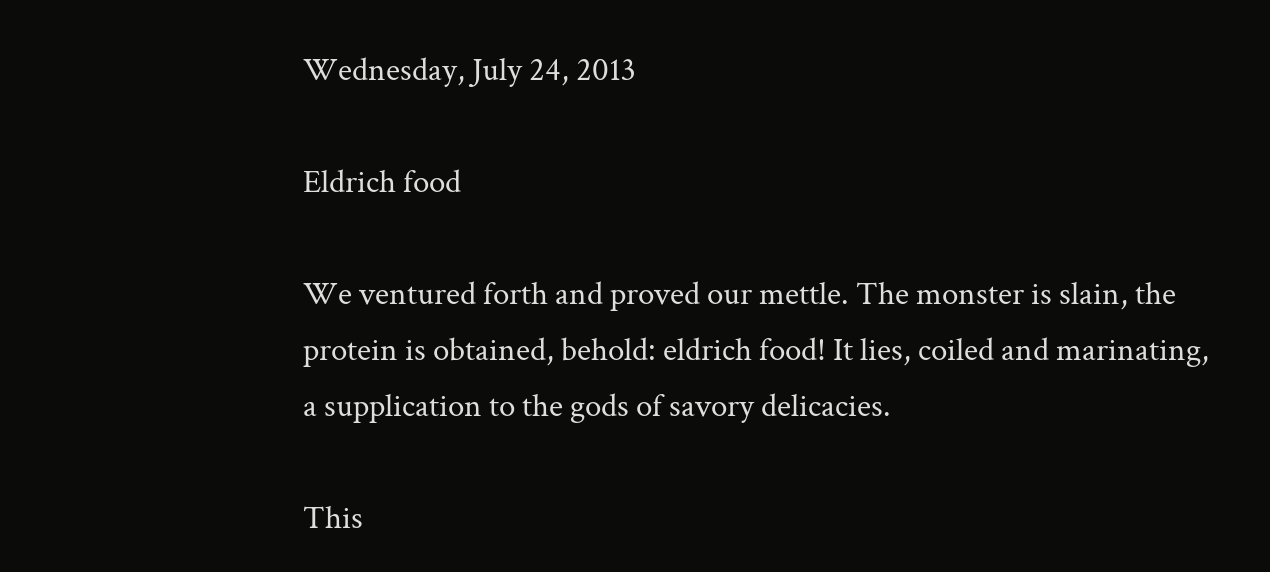Wednesday, July 24, 2013

Eldrich food

We ventured forth and proved our mettle. The monster is slain, the protein is obtained, behold: eldrich food! It lies, coiled and marinating, a supplication to the gods of savory delicacies.

This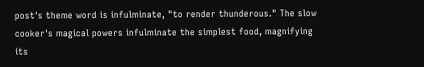post's theme word is infulminate, "to render thunderous." The slow cooker's magical powers infulminate the simplest food, magnifying its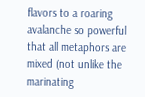flavors to a roaring avalanche so powerful that all metaphors are mixed (not unlike the marinating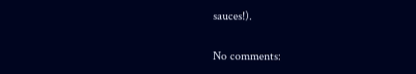sauces!).

No comments: